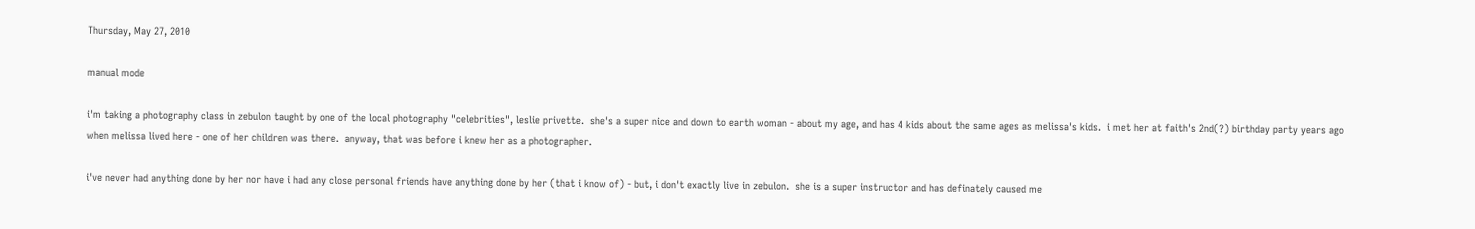Thursday, May 27, 2010

manual mode

i'm taking a photography class in zebulon taught by one of the local photography "celebrities", leslie privette.  she's a super nice and down to earth woman - about my age, and has 4 kids about the same ages as melissa's kids.  i met her at faith's 2nd(?) birthday party years ago when melissa lived here - one of her children was there.  anyway, that was before i knew her as a photographer.

i've never had anything done by her nor have i had any close personal friends have anything done by her (that i know of) - but, i don't exactly live in zebulon.  she is a super instructor and has definately caused me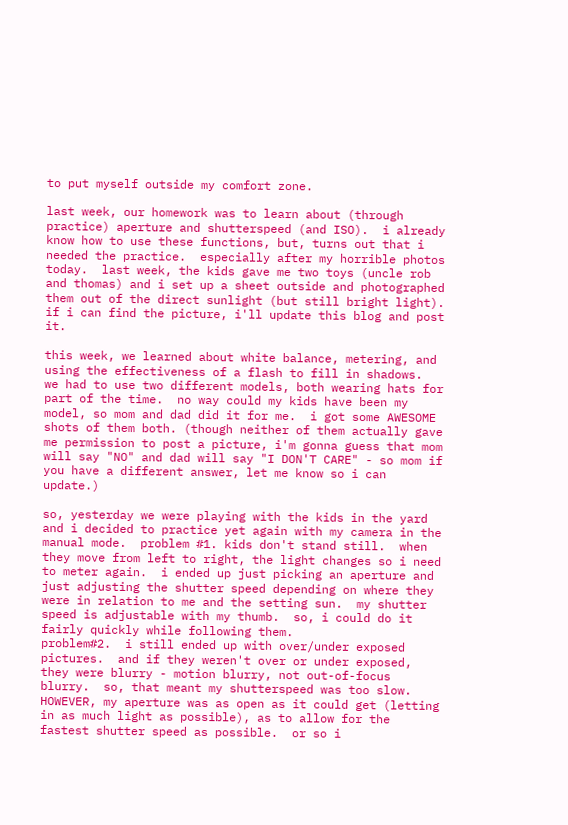to put myself outside my comfort zone.

last week, our homework was to learn about (through practice) aperture and shutterspeed (and ISO).  i already know how to use these functions, but, turns out that i needed the practice.  especially after my horrible photos today.  last week, the kids gave me two toys (uncle rob and thomas) and i set up a sheet outside and photographed them out of the direct sunlight (but still bright light).  if i can find the picture, i'll update this blog and post it.

this week, we learned about white balance, metering, and using the effectiveness of a flash to fill in shadows.  we had to use two different models, both wearing hats for part of the time.  no way could my kids have been my model, so mom and dad did it for me.  i got some AWESOME shots of them both. (though neither of them actually gave me permission to post a picture, i'm gonna guess that mom will say "NO" and dad will say "I DON'T CARE" - so mom if you have a different answer, let me know so i can update.)

so, yesterday we were playing with the kids in the yard and i decided to practice yet again with my camera in the manual mode.  problem #1. kids don't stand still.  when they move from left to right, the light changes so i need to meter again.  i ended up just picking an aperture and just adjusting the shutter speed depending on where they were in relation to me and the setting sun.  my shutter speed is adjustable with my thumb.  so, i could do it fairly quickly while following them.
problem#2.  i still ended up with over/under exposed pictures.  and if they weren't over or under exposed, they were blurry - motion blurry, not out-of-focus blurry.  so, that meant my shutterspeed was too slow.  HOWEVER, my aperture was as open as it could get (letting in as much light as possible), as to allow for the fastest shutter speed as possible.  or so i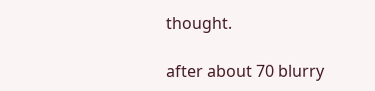thought.

after about 70 blurry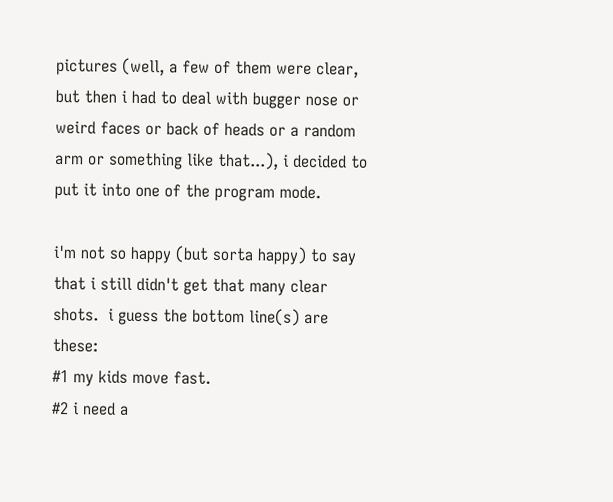pictures (well, a few of them were clear, but then i had to deal with bugger nose or weird faces or back of heads or a random arm or something like that...), i decided to put it into one of the program mode.

i'm not so happy (but sorta happy) to say that i still didn't get that many clear shots.  i guess the bottom line(s) are these:
#1 my kids move fast.
#2 i need a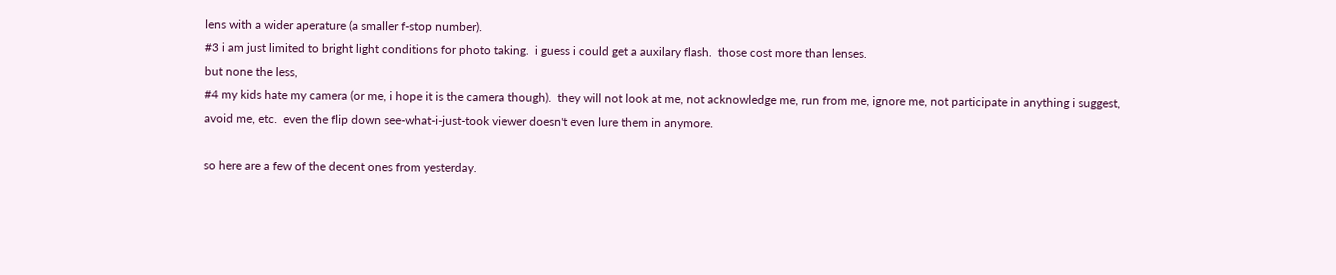lens with a wider aperature (a smaller f-stop number).
#3 i am just limited to bright light conditions for photo taking.  i guess i could get a auxilary flash.  those cost more than lenses.
but none the less,
#4 my kids hate my camera (or me, i hope it is the camera though).  they will not look at me, not acknowledge me, run from me, ignore me, not participate in anything i suggest, avoid me, etc.  even the flip down see-what-i-just-took viewer doesn't even lure them in anymore.

so here are a few of the decent ones from yesterday.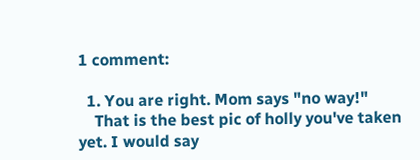1 comment:

  1. You are right. Mom says "no way!"
    That is the best pic of holly you've taken yet. I would say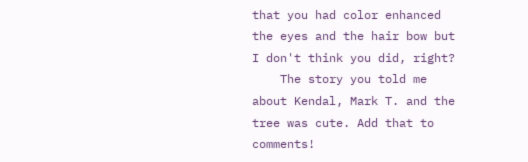that you had color enhanced the eyes and the hair bow but I don't think you did, right?
    The story you told me about Kendal, Mark T. and the tree was cute. Add that to comments!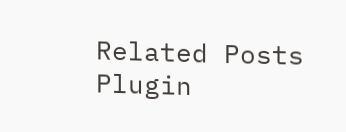Related Posts Plugin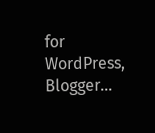for WordPress, Blogger...